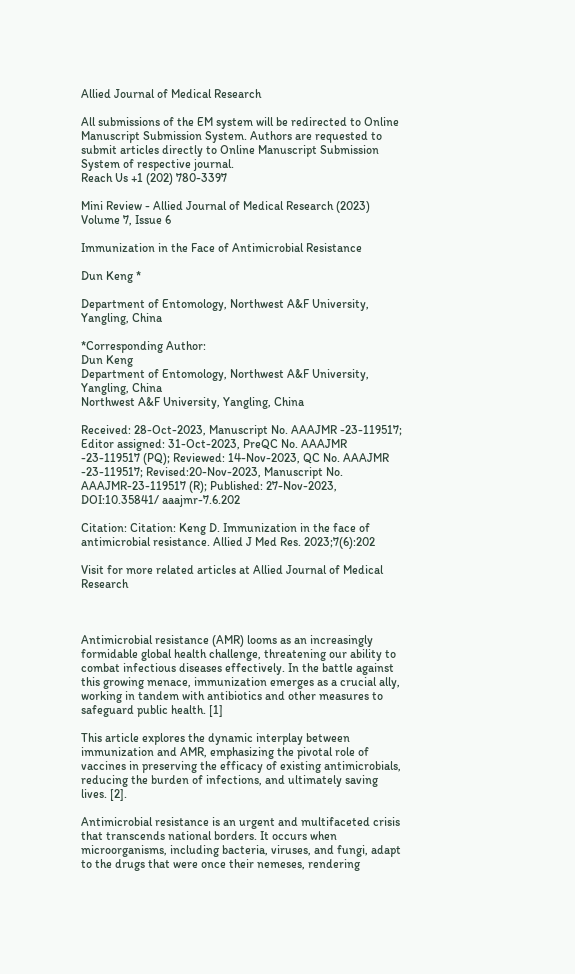Allied Journal of Medical Research

All submissions of the EM system will be redirected to Online Manuscript Submission System. Authors are requested to submit articles directly to Online Manuscript Submission System of respective journal.
Reach Us +1 (202) 780-3397

Mini Review - Allied Journal of Medical Research (2023) Volume 7, Issue 6

Immunization in the Face of Antimicrobial Resistance

Dun Keng *

Department of Entomology, Northwest A&F University, Yangling, China

*Corresponding Author:
Dun Keng
Department of Entomology, Northwest A&F University, Yangling, China
Northwest A&F University, Yangling, China

Received: 28-Oct-2023, Manuscript No. AAAJMR -23-119517; Editor assigned: 31-Oct-2023, PreQC No. AAAJMR -23-119517 (PQ); Reviewed: 14-Nov-2023, QC No. AAAJMR -23-119517; Revised:20-Nov-2023, Manuscript No. AAAJMR-23-119517 (R); Published: 27-Nov-2023, DOI:10.35841/ aaajmr-7.6.202

Citation: Citation: Keng D. Immunization in the face of antimicrobial resistance. Allied J Med Res. 2023;7(6):202

Visit for more related articles at Allied Journal of Medical Research



Antimicrobial resistance (AMR) looms as an increasingly formidable global health challenge, threatening our ability to combat infectious diseases effectively. In the battle against this growing menace, immunization emerges as a crucial ally, working in tandem with antibiotics and other measures to safeguard public health. [1]

This article explores the dynamic interplay between immunization and AMR, emphasizing the pivotal role of vaccines in preserving the efficacy of existing antimicrobials, reducing the burden of infections, and ultimately saving lives. [2].

Antimicrobial resistance is an urgent and multifaceted crisis that transcends national borders. It occurs when microorganisms, including bacteria, viruses, and fungi, adapt to the drugs that were once their nemeses, rendering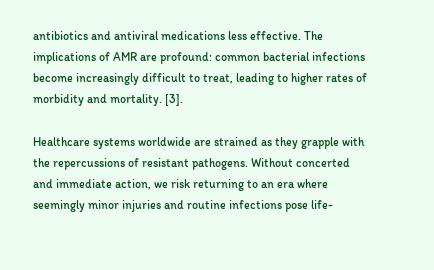antibiotics and antiviral medications less effective. The implications of AMR are profound: common bacterial infections become increasingly difficult to treat, leading to higher rates of morbidity and mortality. [3].

Healthcare systems worldwide are strained as they grapple with the repercussions of resistant pathogens. Without concerted and immediate action, we risk returning to an era where seemingly minor injuries and routine infections pose life-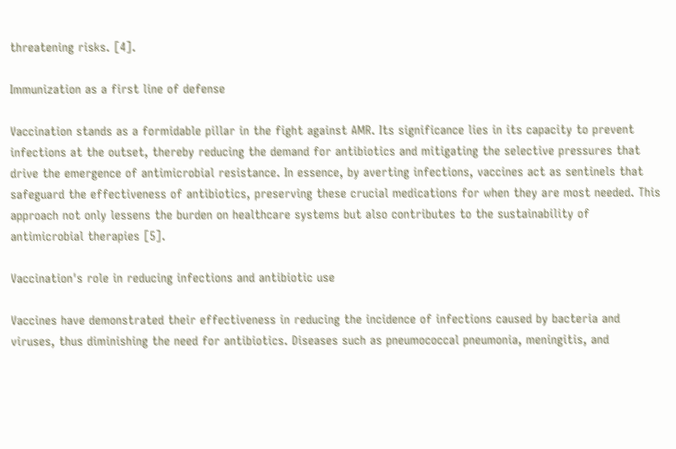threatening risks. [4].

Immunization as a first line of defense

Vaccination stands as a formidable pillar in the fight against AMR. Its significance lies in its capacity to prevent infections at the outset, thereby reducing the demand for antibiotics and mitigating the selective pressures that drive the emergence of antimicrobial resistance. In essence, by averting infections, vaccines act as sentinels that safeguard the effectiveness of antibiotics, preserving these crucial medications for when they are most needed. This approach not only lessens the burden on healthcare systems but also contributes to the sustainability of antimicrobial therapies [5].

Vaccination's role in reducing infections and antibiotic use

Vaccines have demonstrated their effectiveness in reducing the incidence of infections caused by bacteria and viruses, thus diminishing the need for antibiotics. Diseases such as pneumococcal pneumonia, meningitis, and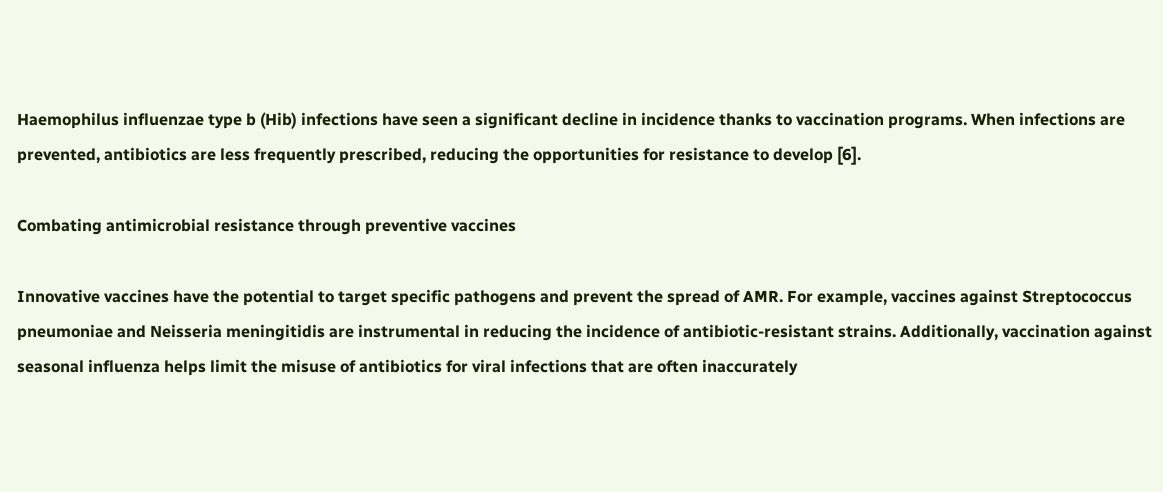Haemophilus influenzae type b (Hib) infections have seen a significant decline in incidence thanks to vaccination programs. When infections are prevented, antibiotics are less frequently prescribed, reducing the opportunities for resistance to develop [6].

Combating antimicrobial resistance through preventive vaccines

Innovative vaccines have the potential to target specific pathogens and prevent the spread of AMR. For example, vaccines against Streptococcus pneumoniae and Neisseria meningitidis are instrumental in reducing the incidence of antibiotic-resistant strains. Additionally, vaccination against seasonal influenza helps limit the misuse of antibiotics for viral infections that are often inaccurately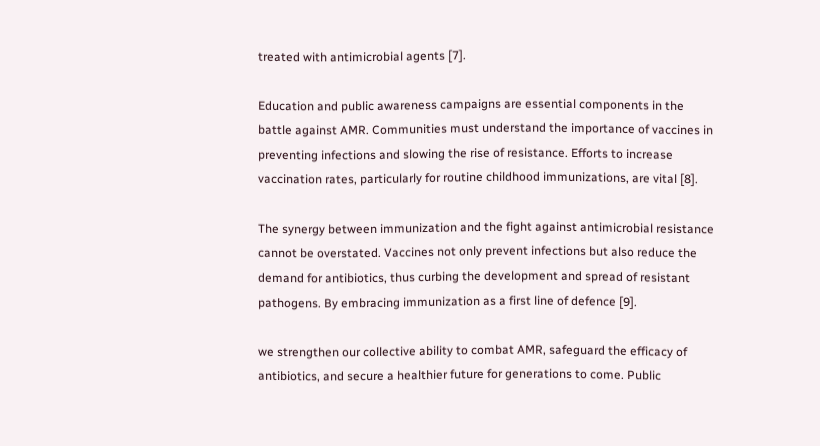treated with antimicrobial agents [7].

Education and public awareness campaigns are essential components in the battle against AMR. Communities must understand the importance of vaccines in preventing infections and slowing the rise of resistance. Efforts to increase vaccination rates, particularly for routine childhood immunizations, are vital [8].

The synergy between immunization and the fight against antimicrobial resistance cannot be overstated. Vaccines not only prevent infections but also reduce the demand for antibiotics, thus curbing the development and spread of resistant pathogens. By embracing immunization as a first line of defence [9].

we strengthen our collective ability to combat AMR, safeguard the efficacy of antibiotics, and secure a healthier future for generations to come. Public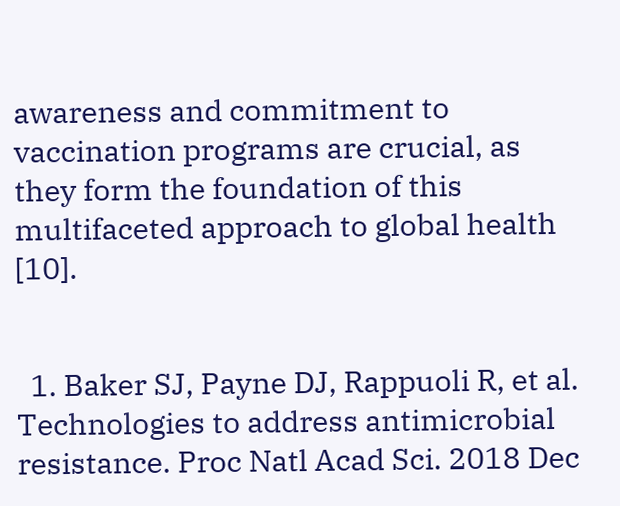awareness and commitment to vaccination programs are crucial, as they form the foundation of this multifaceted approach to global health [10].


  1. Baker SJ, Payne DJ, Rappuoli R, et al. Technologies to address antimicrobial resistance. Proc Natl Acad Sci. 2018 Dec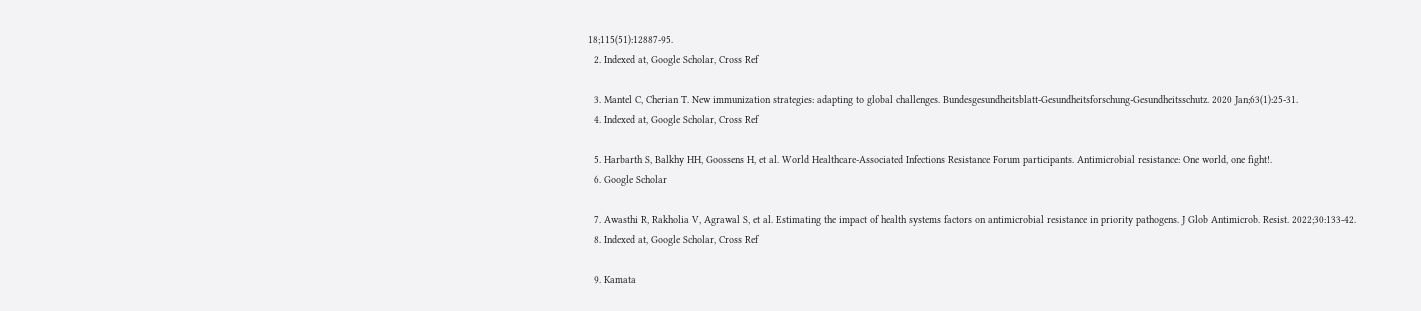18;115(51):12887-95.
  2. Indexed at, Google Scholar, Cross Ref

  3. Mantel C, Cherian T. New immunization strategies: adapting to global challenges. Bundesgesundheitsblatt-Gesundheitsforschung-Gesundheitsschutz. 2020 Jan;63(1):25-31.
  4. Indexed at, Google Scholar, Cross Ref

  5. Harbarth S, Balkhy HH, Goossens H, et al. World Healthcare-Associated Infections Resistance Forum participants. Antimicrobial resistance: One world, one fight!.
  6. Google Scholar

  7. Awasthi R, Rakholia V, Agrawal S, et al. Estimating the impact of health systems factors on antimicrobial resistance in priority pathogens. J Glob Antimicrob. Resist. 2022;30:133-42.
  8. Indexed at, Google Scholar, Cross Ref

  9. Kamata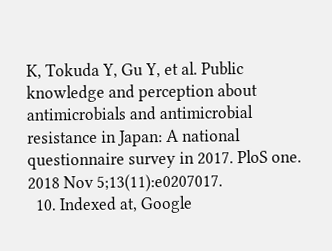K, Tokuda Y, Gu Y, et al. Public knowledge and perception about antimicrobials and antimicrobial resistance in Japan: A national questionnaire survey in 2017. PloS one. 2018 Nov 5;13(11):e0207017.
  10. Indexed at, Google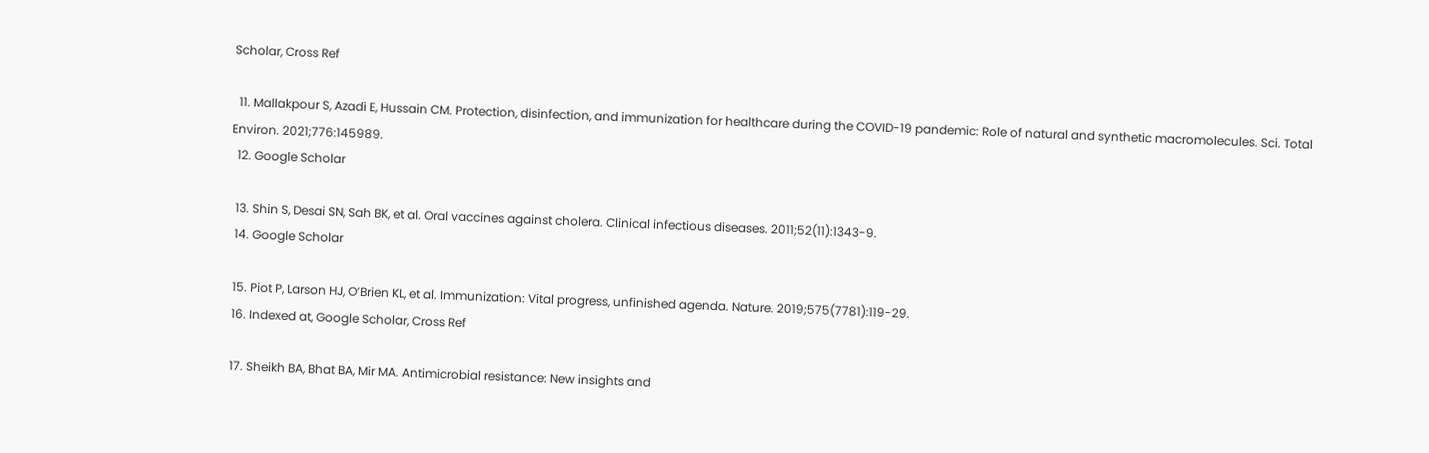Scholar, Cross Ref

  11. Mallakpour S, Azadi E, Hussain CM. Protection, disinfection, and immunization for healthcare during the COVID-19 pandemic: Role of natural and synthetic macromolecules. Sci. Total Environ. 2021;776:145989.
  12. Google Scholar

  13. Shin S, Desai SN, Sah BK, et al. Oral vaccines against cholera. Clinical infectious diseases. 2011;52(11):1343-9.
  14. Google Scholar

  15. Piot P, Larson HJ, O’Brien KL, et al. Immunization: Vital progress, unfinished agenda. Nature. 2019;575(7781):119-29.
  16. Indexed at, Google Scholar, Cross Ref

  17. Sheikh BA, Bhat BA, Mir MA. Antimicrobial resistance: New insights and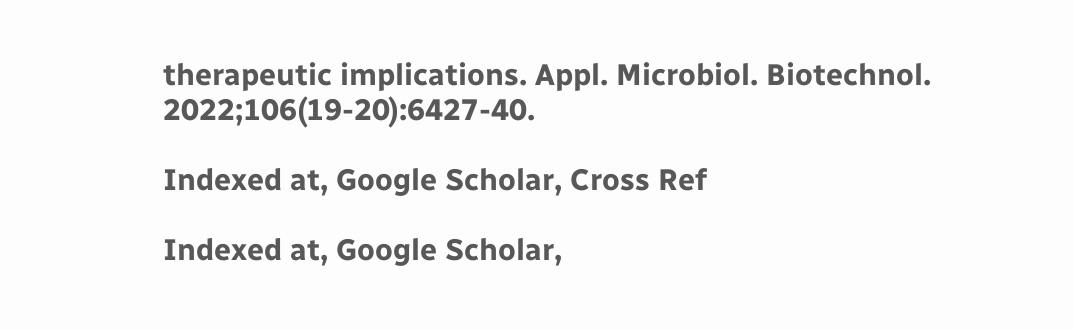therapeutic implications. Appl. Microbiol. Biotechnol. 2022;106(19-20):6427-40.

Indexed at, Google Scholar, Cross Ref

Indexed at, Google Scholar,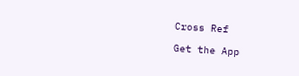Cross Ref

Get the App